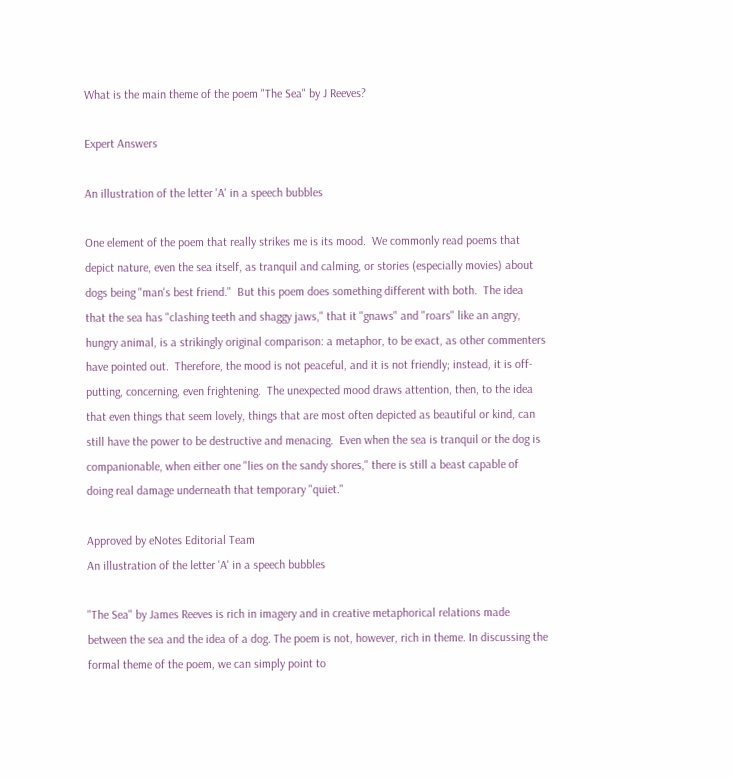What is the main theme of the poem "The Sea" by J Reeves?

Expert Answers

An illustration of the letter 'A' in a speech bubbles

One element of the poem that really strikes me is its mood.  We commonly read poems that depict nature, even the sea itself, as tranquil and calming, or stories (especially movies) about dogs being "man's best friend."  But this poem does something different with both.  The idea that the sea has "clashing teeth and shaggy jaws," that it "gnaws" and "roars" like an angry, hungry animal, is a strikingly original comparison: a metaphor, to be exact, as other commenters have pointed out.  Therefore, the mood is not peaceful, and it is not friendly; instead, it is off-putting, concerning, even frightening.  The unexpected mood draws attention, then, to the idea that even things that seem lovely, things that are most often depicted as beautiful or kind, can still have the power to be destructive and menacing.  Even when the sea is tranquil or the dog is companionable, when either one "lies on the sandy shores," there is still a beast capable of doing real damage underneath that temporary "quiet."

Approved by eNotes Editorial Team
An illustration of the letter 'A' in a speech bubbles

"The Sea" by James Reeves is rich in imagery and in creative metaphorical relations made between the sea and the idea of a dog. The poem is not, however, rich in theme. In discussing the formal theme of the poem, we can simply point to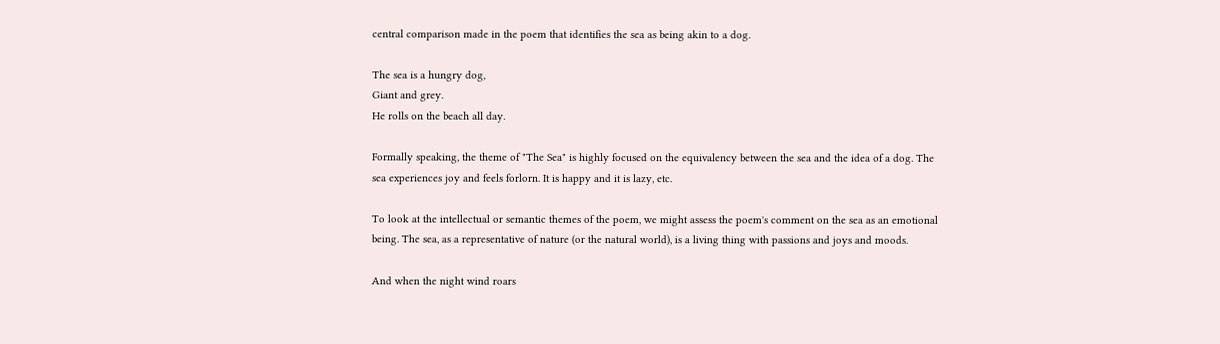central comparison made in the poem that identifies the sea as being akin to a dog.

The sea is a hungry dog,
Giant and grey.
He rolls on the beach all day.

Formally speaking, the theme of "The Sea" is highly focused on the equivalency between the sea and the idea of a dog. The sea experiences joy and feels forlorn. It is happy and it is lazy, etc.

To look at the intellectual or semantic themes of the poem, we might assess the poem's comment on the sea as an emotional being. The sea, as a representative of nature (or the natural world), is a living thing with passions and joys and moods.

And when the night wind roars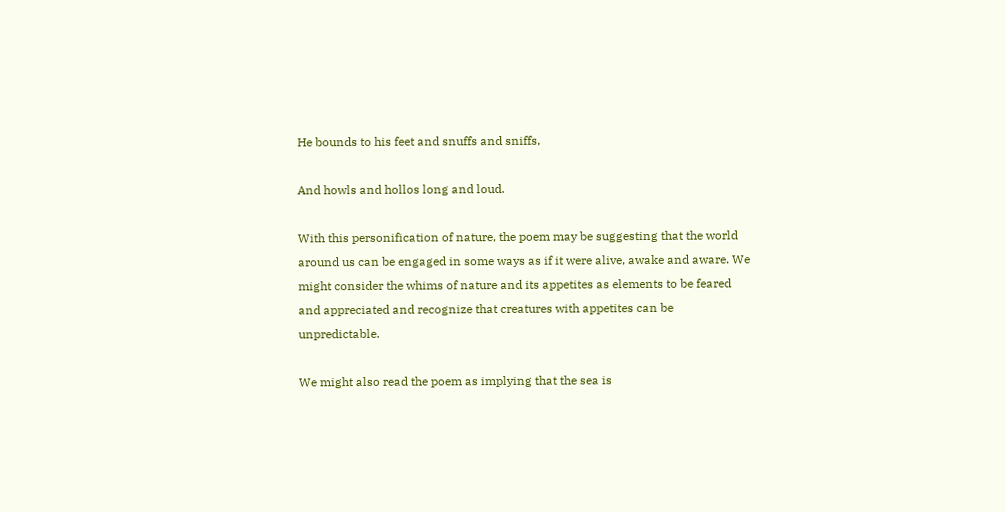He bounds to his feet and snuffs and sniffs,

And howls and hollos long and loud.

With this personification of nature, the poem may be suggesting that the world around us can be engaged in some ways as if it were alive, awake and aware. We might consider the whims of nature and its appetites as elements to be feared and appreciated and recognize that creatures with appetites can be unpredictable.

We might also read the poem as implying that the sea is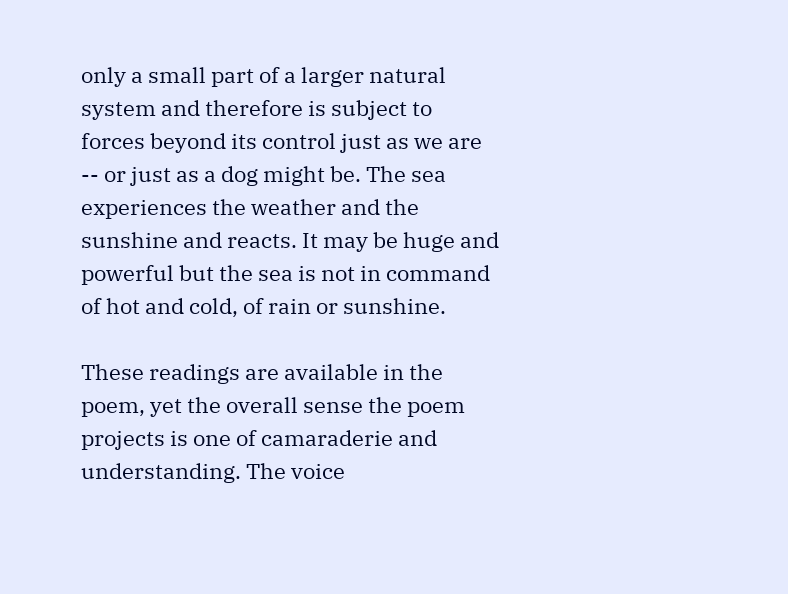only a small part of a larger natural system and therefore is subject to forces beyond its control just as we are -- or just as a dog might be. The sea experiences the weather and the sunshine and reacts. It may be huge and powerful but the sea is not in command of hot and cold, of rain or sunshine.

These readings are available in the poem, yet the overall sense the poem projects is one of camaraderie and understanding. The voice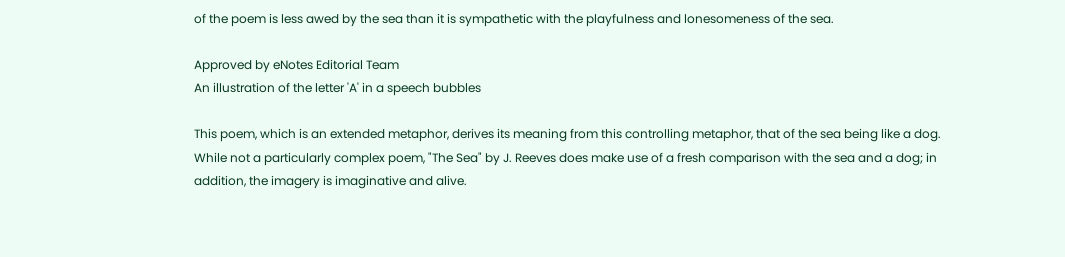of the poem is less awed by the sea than it is sympathetic with the playfulness and lonesomeness of the sea.

Approved by eNotes Editorial Team
An illustration of the letter 'A' in a speech bubbles

This poem, which is an extended metaphor, derives its meaning from this controlling metaphor, that of the sea being like a dog.  While not a particularly complex poem, "The Sea" by J. Reeves does make use of a fresh comparison with the sea and a dog; in addition, the imagery is imaginative and alive.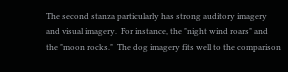The second stanza particularly has strong auditory imagery and visual imagery.  For instance, the "night wind roars" and the "moon rocks."  The dog imagery fits well to the comparison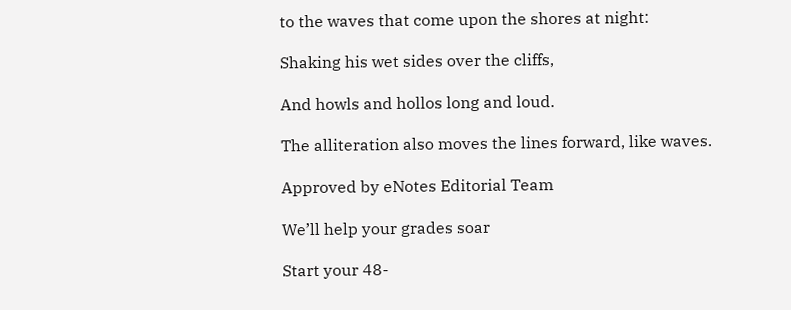to the waves that come upon the shores at night:

Shaking his wet sides over the cliffs,

And howls and hollos long and loud.

The alliteration also moves the lines forward, like waves.

Approved by eNotes Editorial Team

We’ll help your grades soar

Start your 48-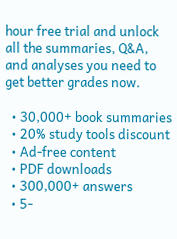hour free trial and unlock all the summaries, Q&A, and analyses you need to get better grades now.

  • 30,000+ book summaries
  • 20% study tools discount
  • Ad-free content
  • PDF downloads
  • 300,000+ answers
  • 5-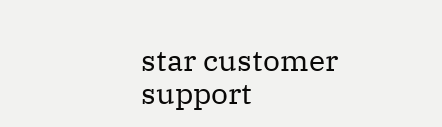star customer support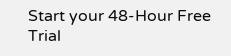Start your 48-Hour Free Trial